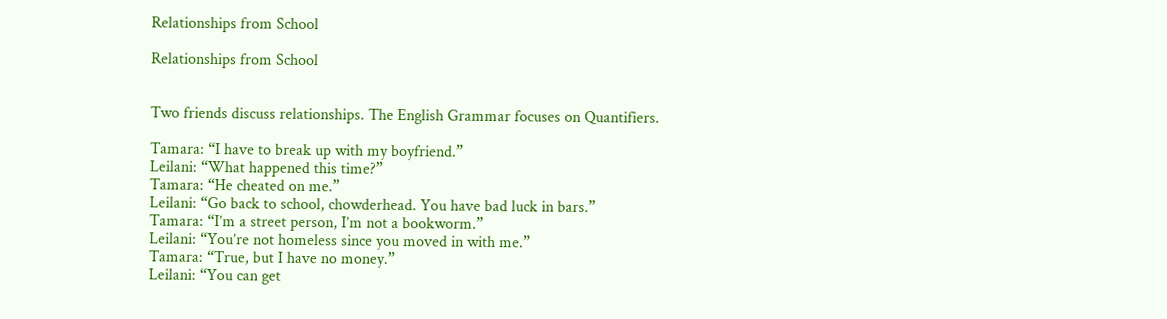Relationships from School

Relationships from School


Two friends discuss relationships. The English Grammar focuses on Quantifiers.

Tamara: “I have to break up with my boyfriend.”
Leilani: “What happened this time?”
Tamara: “He cheated on me.”
Leilani: “Go back to school, chowderhead. You have bad luck in bars.”
Tamara: “I’m a street person, I’m not a bookworm.”
Leilani: “You’re not homeless since you moved in with me.”
Tamara: “True, but I have no money.”
Leilani: “You can get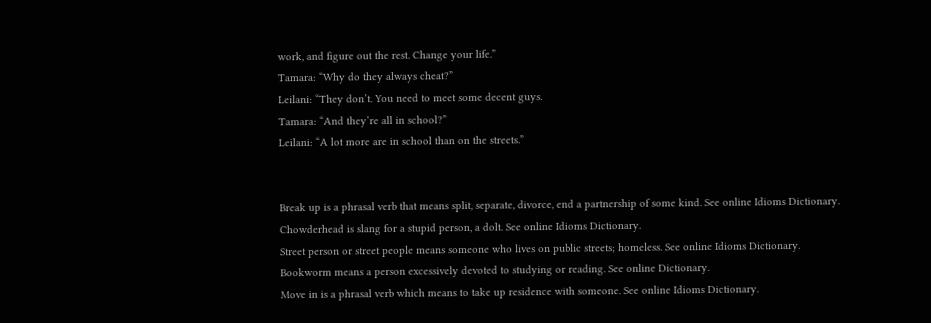work, and figure out the rest. Change your life.”
Tamara: “Why do they always cheat?”
Leilani: “They don’t. You need to meet some decent guys.
Tamara: “And they’re all in school?”
Leilani: “A lot more are in school than on the streets.”


Break up is a phrasal verb that means split, separate, divorce, end a partnership of some kind. See online Idioms Dictionary.
Chowderhead is slang for a stupid person, a dolt. See online Idioms Dictionary.
Street person or street people means someone who lives on public streets; homeless. See online Idioms Dictionary.
Bookworm means a person excessively devoted to studying or reading. See online Dictionary.
Move in is a phrasal verb which means to take up residence with someone. See online Idioms Dictionary.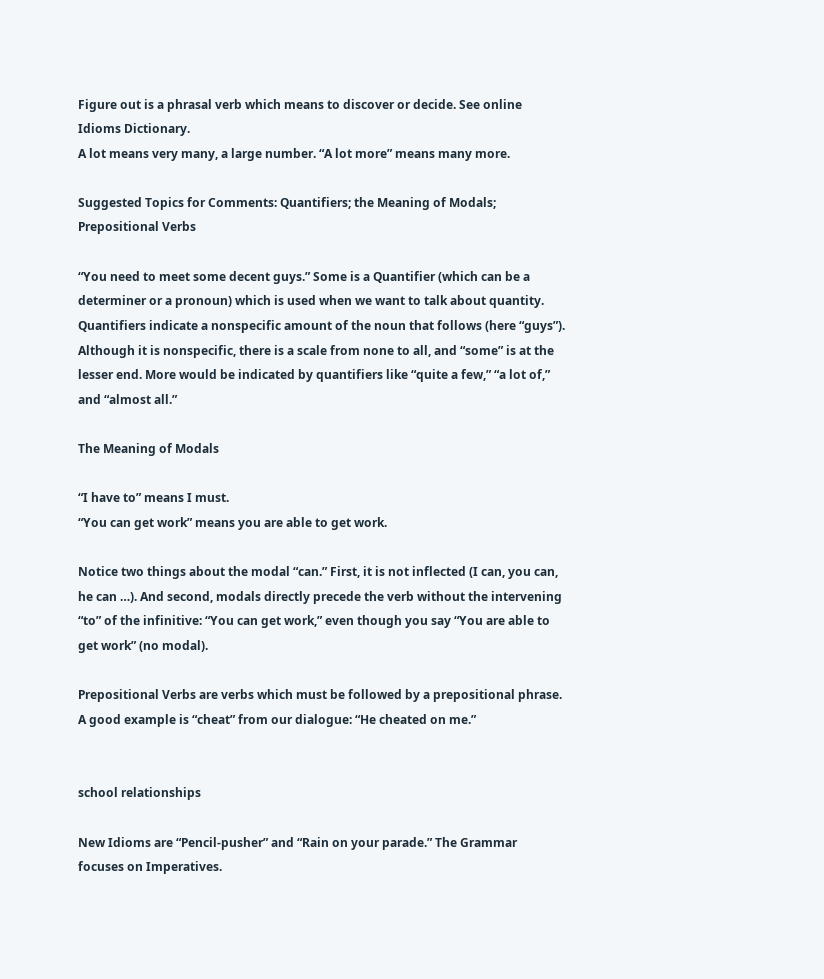Figure out is a phrasal verb which means to discover or decide. See online Idioms Dictionary.
A lot means very many, a large number. “A lot more” means many more.

Suggested Topics for Comments: Quantifiers; the Meaning of Modals; Prepositional Verbs

“You need to meet some decent guys.” Some is a Quantifier (which can be a determiner or a pronoun) which is used when we want to talk about quantity. Quantifiers indicate a nonspecific amount of the noun that follows (here “guys”). Although it is nonspecific, there is a scale from none to all, and “some” is at the lesser end. More would be indicated by quantifiers like “quite a few,” “a lot of,” and “almost all.”

The Meaning of Modals

“I have to” means I must.
“You can get work” means you are able to get work.

Notice two things about the modal “can.” First, it is not inflected (I can, you can, he can …). And second, modals directly precede the verb without the intervening “to” of the infinitive: “You can get work,” even though you say “You are able to get work” (no modal).

Prepositional Verbs are verbs which must be followed by a prepositional phrase. A good example is “cheat” from our dialogue: “He cheated on me.”


school relationships

New Idioms are “Pencil-pusher” and “Rain on your parade.” The Grammar focuses on Imperatives.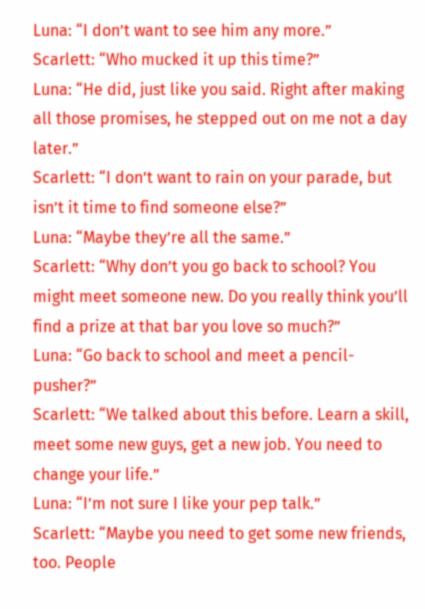Luna: “I don’t want to see him any more.”
Scarlett: “Who mucked it up this time?”
Luna: “He did, just like you said. Right after making all those promises, he stepped out on me not a day later.”
Scarlett: “I don’t want to rain on your parade, but isn’t it time to find someone else?”
Luna: “Maybe they’re all the same.”
Scarlett: “Why don’t you go back to school? You might meet someone new. Do you really think you’ll find a prize at that bar you love so much?”
Luna: “Go back to school and meet a pencil-pusher?”
Scarlett: “We talked about this before. Learn a skill, meet some new guys, get a new job. You need to change your life.”
Luna: “I’m not sure I like your pep talk.”
Scarlett: “Maybe you need to get some new friends, too. People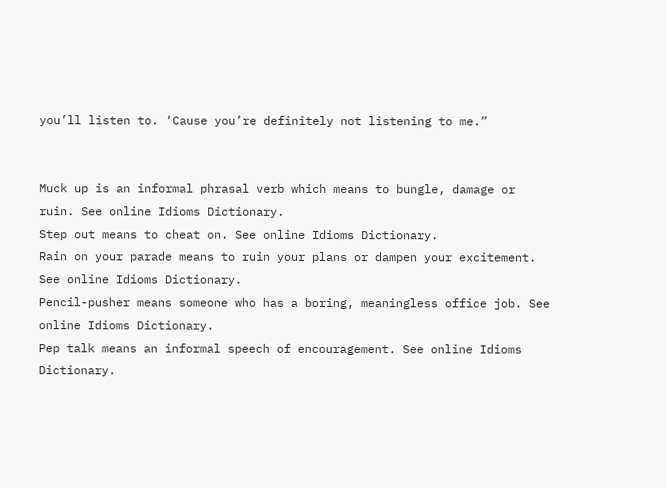you’ll listen to. ‘Cause you’re definitely not listening to me.”


Muck up is an informal phrasal verb which means to bungle, damage or ruin. See online Idioms Dictionary.
Step out means to cheat on. See online Idioms Dictionary.
Rain on your parade means to ruin your plans or dampen your excitement. See online Idioms Dictionary.
Pencil-pusher means someone who has a boring, meaningless office job. See online Idioms Dictionary.
Pep talk means an informal speech of encouragement. See online Idioms Dictionary.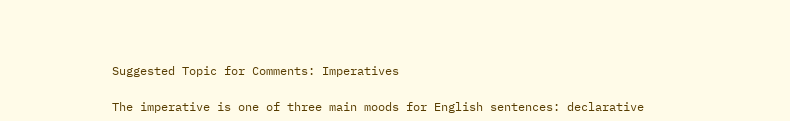Suggested Topic for Comments: Imperatives

The imperative is one of three main moods for English sentences: declarative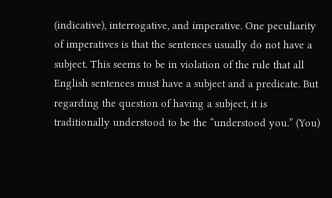(indicative), interrogative, and imperative. One peculiarity of imperatives is that the sentences usually do not have a subject. This seems to be in violation of the rule that all English sentences must have a subject and a predicate. But regarding the question of having a subject, it is traditionally understood to be the “understood you.” (You)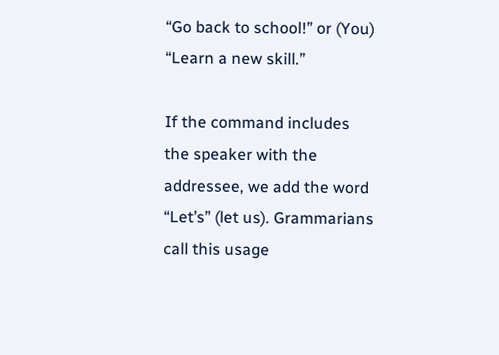“Go back to school!” or (You) “Learn a new skill.”

If the command includes the speaker with the addressee, we add the word “Let’s” (let us). Grammarians call this usage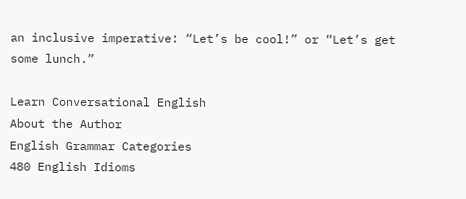an inclusive imperative: “Let’s be cool!” or “Let’s get some lunch.”

Learn Conversational English
About the Author
English Grammar Categories
480 English Idioms